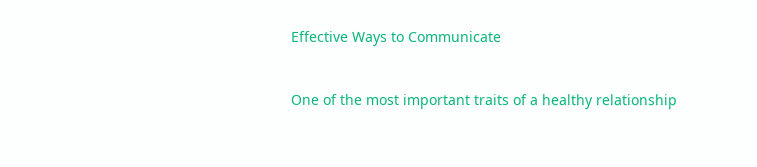Effective Ways to Communicate


One of the most important traits of a healthy relationship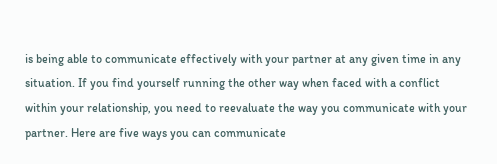is being able to communicate effectively with your partner at any given time in any situation. If you find yourself running the other way when faced with a conflict within your relationship, you need to reevaluate the way you communicate with your partner. Here are five ways you can communicate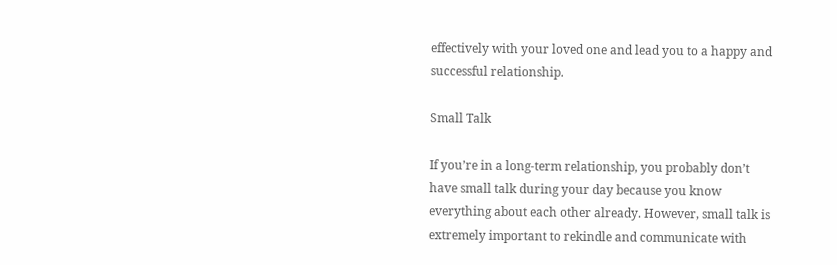effectively with your loved one and lead you to a happy and successful relationship.

Small Talk

If you’re in a long-term relationship, you probably don’t have small talk during your day because you know everything about each other already. However, small talk is extremely important to rekindle and communicate with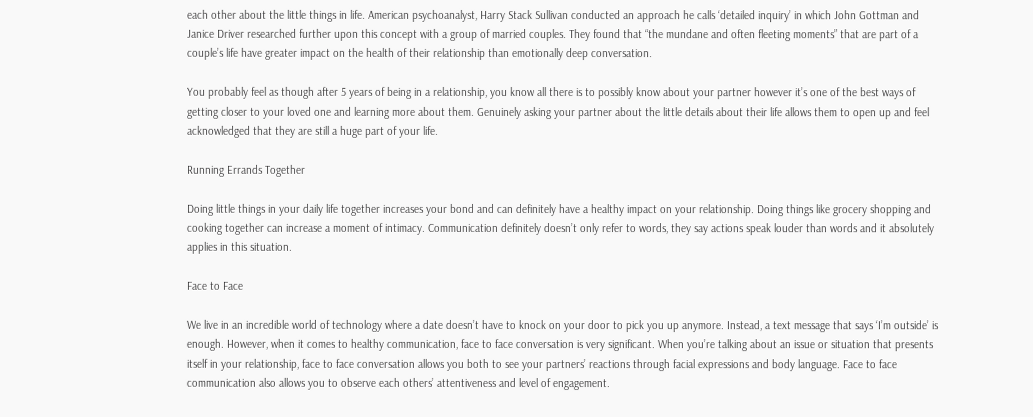each other about the little things in life. American psychoanalyst, Harry Stack Sullivan conducted an approach he calls ‘detailed inquiry’ in which John Gottman and Janice Driver researched further upon this concept with a group of married couples. They found that “the mundane and often fleeting moments” that are part of a couple’s life have greater impact on the health of their relationship than emotionally deep conversation.

You probably feel as though after 5 years of being in a relationship, you know all there is to possibly know about your partner however it’s one of the best ways of getting closer to your loved one and learning more about them. Genuinely asking your partner about the little details about their life allows them to open up and feel acknowledged that they are still a huge part of your life.

Running Errands Together

Doing little things in your daily life together increases your bond and can definitely have a healthy impact on your relationship. Doing things like grocery shopping and cooking together can increase a moment of intimacy. Communication definitely doesn’t only refer to words, they say actions speak louder than words and it absolutely applies in this situation.

Face to Face

We live in an incredible world of technology where a date doesn’t have to knock on your door to pick you up anymore. Instead, a text message that says ‘I’m outside’ is enough. However, when it comes to healthy communication, face to face conversation is very significant. When you’re talking about an issue or situation that presents itself in your relationship, face to face conversation allows you both to see your partners’ reactions through facial expressions and body language. Face to face communication also allows you to observe each others’ attentiveness and level of engagement.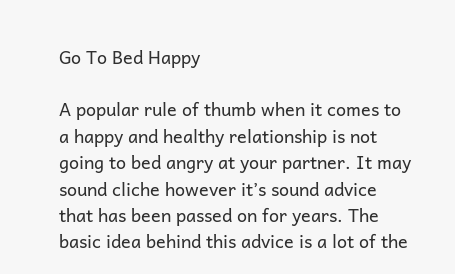Go To Bed Happy

A popular rule of thumb when it comes to a happy and healthy relationship is not going to bed angry at your partner. It may sound cliche however it’s sound advice that has been passed on for years. The basic idea behind this advice is a lot of the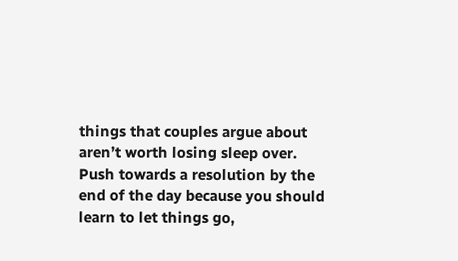things that couples argue about aren’t worth losing sleep over. Push towards a resolution by the end of the day because you should learn to let things go,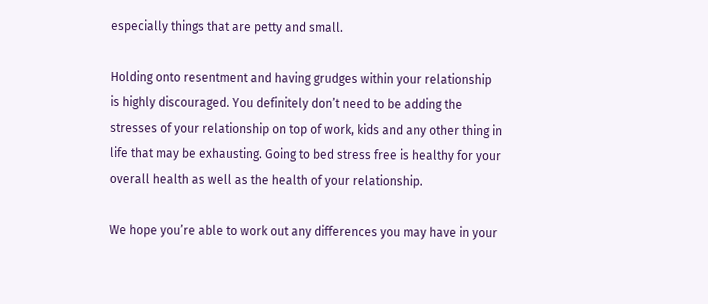especially things that are petty and small.

Holding onto resentment and having grudges within your relationship is highly discouraged. You definitely don’t need to be adding the stresses of your relationship on top of work, kids and any other thing in life that may be exhausting. Going to bed stress free is healthy for your overall health as well as the health of your relationship.

We hope you’re able to work out any differences you may have in your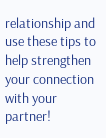relationship and use these tips to help strengthen your connection with your partner!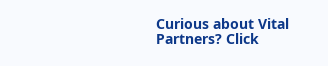Curious about Vital Partners? Click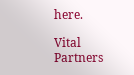here.

Vital Partners